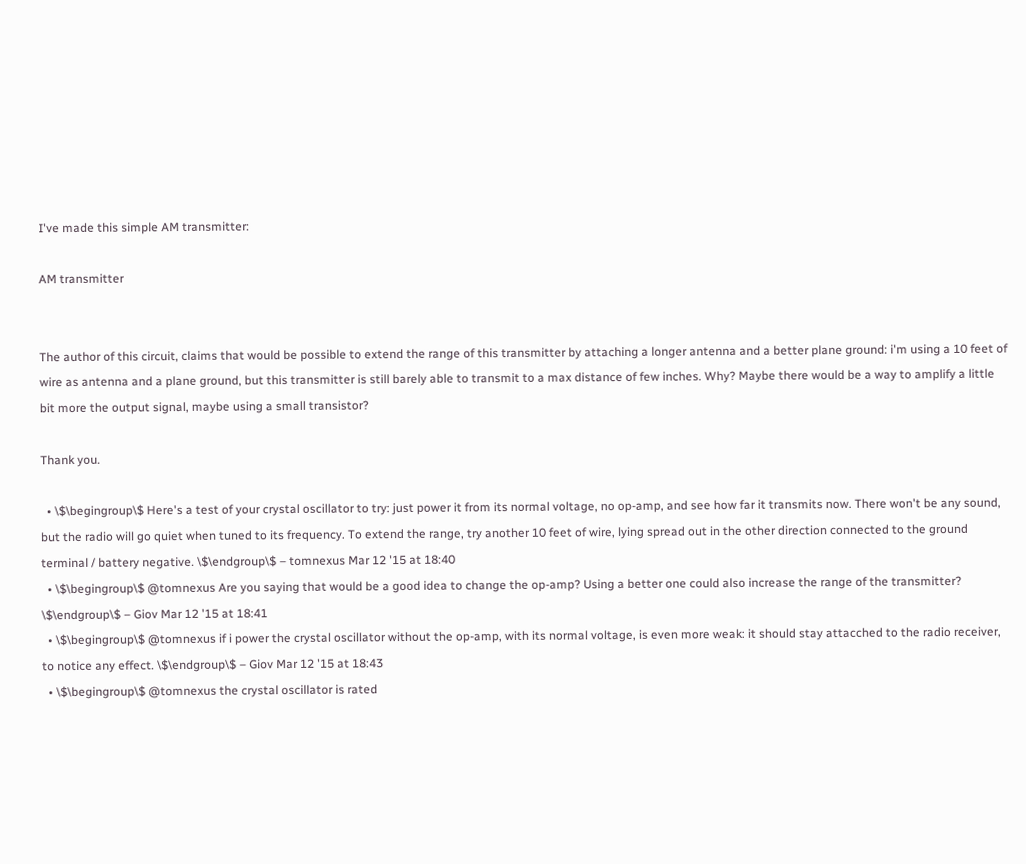I've made this simple AM transmitter:

AM transmitter


The author of this circuit, claims that would be possible to extend the range of this transmitter by attaching a longer antenna and a better plane ground: i'm using a 10 feet of wire as antenna and a plane ground, but this transmitter is still barely able to transmit to a max distance of few inches. Why? Maybe there would be a way to amplify a little bit more the output signal, maybe using a small transistor?

Thank you.

  • \$\begingroup\$ Here's a test of your crystal oscillator to try: just power it from its normal voltage, no op-amp, and see how far it transmits now. There won't be any sound, but the radio will go quiet when tuned to its frequency. To extend the range, try another 10 feet of wire, lying spread out in the other direction connected to the ground terminal / battery negative. \$\endgroup\$ – tomnexus Mar 12 '15 at 18:40
  • \$\begingroup\$ @tomnexus Are you saying that would be a good idea to change the op-amp? Using a better one could also increase the range of the transmitter? \$\endgroup\$ – Giov Mar 12 '15 at 18:41
  • \$\begingroup\$ @tomnexus if i power the crystal oscillator without the op-amp, with its normal voltage, is even more weak: it should stay attacched to the radio receiver, to notice any effect. \$\endgroup\$ – Giov Mar 12 '15 at 18:43
  • \$\begingroup\$ @tomnexus the crystal oscillator is rated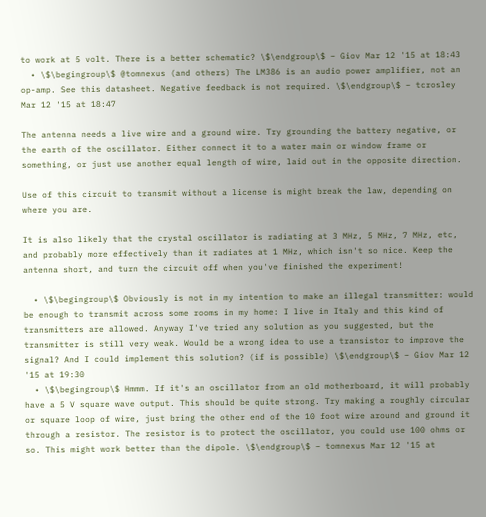to work at 5 volt. There is a better schematic? \$\endgroup\$ – Giov Mar 12 '15 at 18:43
  • \$\begingroup\$ @tomnexus (and others) The LM386 is an audio power amplifier, not an op-amp. See this datasheet. Negative feedback is not required. \$\endgroup\$ – tcrosley Mar 12 '15 at 18:47

The antenna needs a live wire and a ground wire. Try grounding the battery negative, or the earth of the oscillator. Either connect it to a water main or window frame or something, or just use another equal length of wire, laid out in the opposite direction.

Use of this circuit to transmit without a license is might break the law, depending on where you are.

It is also likely that the crystal oscillator is radiating at 3 MHz, 5 MHz, 7 MHz, etc, and probably more effectively than it radiates at 1 MHz, which isn't so nice. Keep the antenna short, and turn the circuit off when you've finished the experiment!

  • \$\begingroup\$ Obviously is not in my intention to make an illegal transmitter: would be enough to transmit across some rooms in my home: I live in Italy and this kind of transmitters are allowed. Anyway I've tried any solution as you suggested, but the transmitter is still very weak. Would be a wrong idea to use a transistor to improve the signal? And I could implement this solution? (if is possible) \$\endgroup\$ – Giov Mar 12 '15 at 19:30
  • \$\begingroup\$ Hmmm. If it's an oscillator from an old motherboard, it will probably have a 5 V square wave output. This should be quite strong. Try making a roughly circular or square loop of wire, just bring the other end of the 10 foot wire around and ground it through a resistor. The resistor is to protect the oscillator, you could use 100 ohms or so. This might work better than the dipole. \$\endgroup\$ – tomnexus Mar 12 '15 at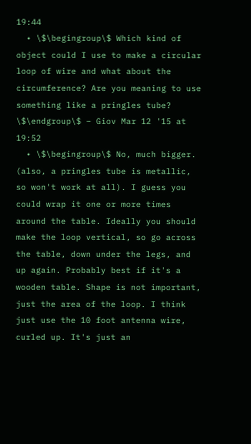19:44
  • \$\begingroup\$ Which kind of object could I use to make a circular loop of wire and what about the circumference? Are you meaning to use something like a pringles tube? \$\endgroup\$ – Giov Mar 12 '15 at 19:52
  • \$\begingroup\$ No, much bigger. (also, a pringles tube is metallic, so won't work at all). I guess you could wrap it one or more times around the table. Ideally you should make the loop vertical, so go across the table, down under the legs, and up again. Probably best if it's a wooden table. Shape is not important, just the area of the loop. I think just use the 10 foot antenna wire, curled up. It's just an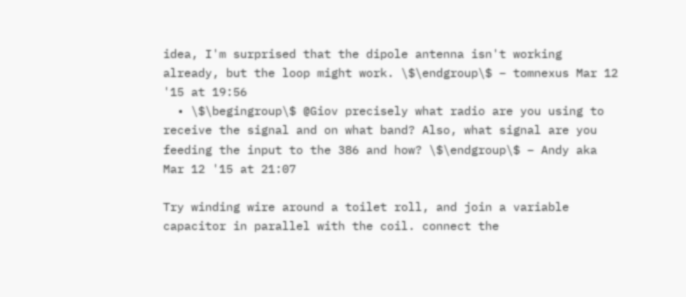idea, I'm surprised that the dipole antenna isn't working already, but the loop might work. \$\endgroup\$ – tomnexus Mar 12 '15 at 19:56
  • \$\begingroup\$ @Giov precisely what radio are you using to receive the signal and on what band? Also, what signal are you feeding the input to the 386 and how? \$\endgroup\$ – Andy aka Mar 12 '15 at 21:07

Try winding wire around a toilet roll, and join a variable capacitor in parallel with the coil. connect the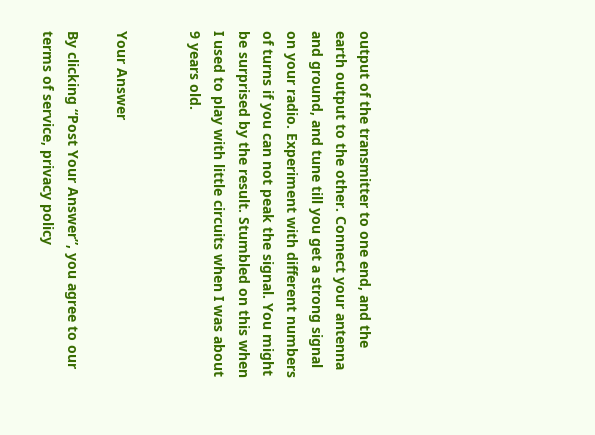output of the transmitter to one end, and the earth output to the other. Connect your antenna and ground, and tune till you get a strong signal on your radio. Experiment with different numbers of turns if you can not peak the signal. You might be surprised by the result. Stumbled on this when I used to play with little circuits when I was about 9 years old.


Your Answer

By clicking “Post Your Answer”, you agree to our terms of service, privacy policy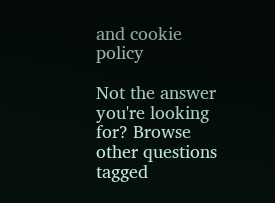and cookie policy

Not the answer you're looking for? Browse other questions tagged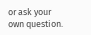or ask your own question.